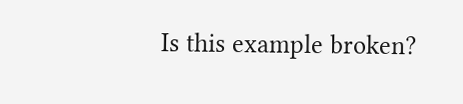Is this example broken?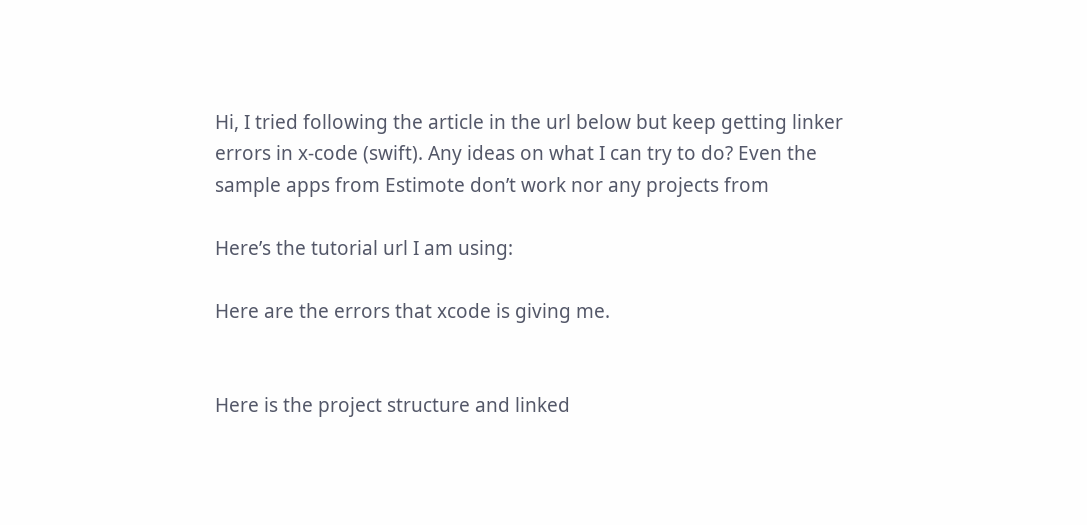Hi, I tried following the article in the url below but keep getting linker errors in x-code (swift). Any ideas on what I can try to do? Even the sample apps from Estimote don’t work nor any projects from

Here’s the tutorial url I am using:

Here are the errors that xcode is giving me.


Here is the project structure and linked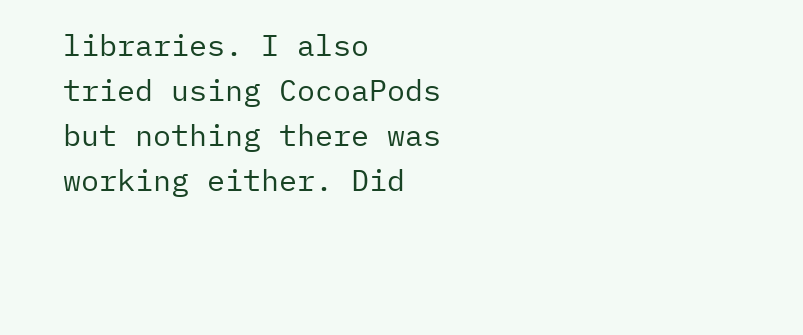libraries. I also tried using CocoaPods but nothing there was working either. Did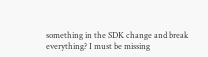something in the SDK change and break everything? I must be missing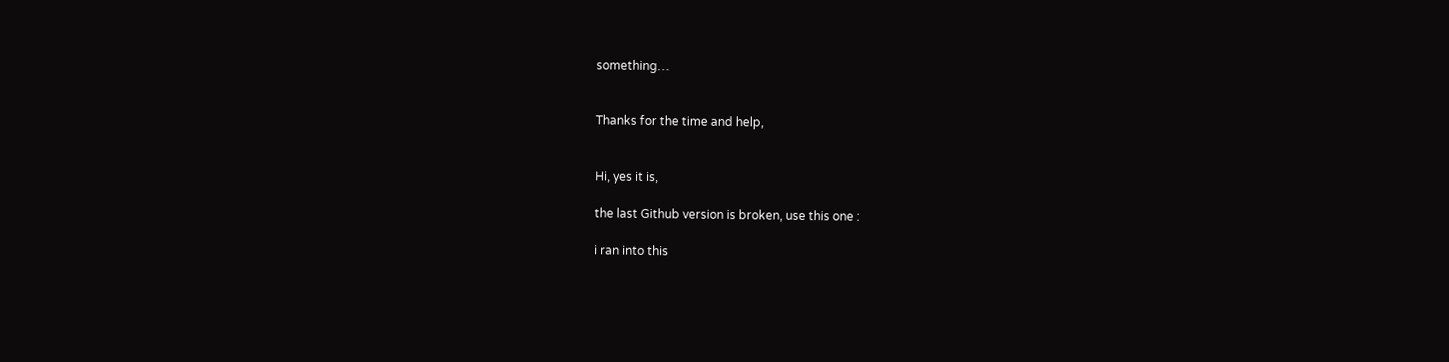something…


Thanks for the time and help,


Hi, yes it is,

the last Github version is broken, use this one :

i ran into this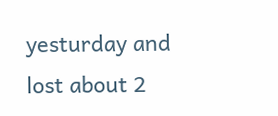yesturday and lost about 2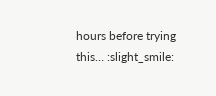hours before trying this… :slight_smile: